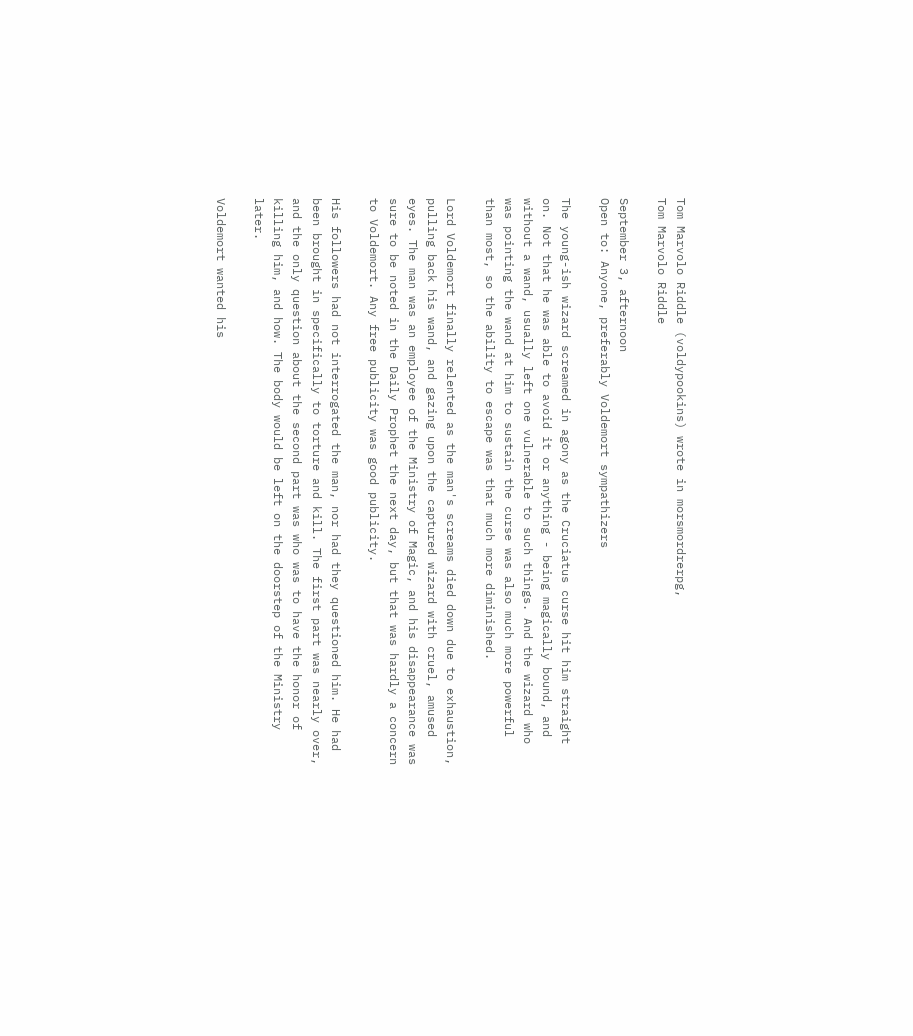Tom Marvolo Riddle (voldypookins) wrote in morsmordrerpg,
Tom Marvolo Riddle

September 3, afternoon
Open to: Anyone, preferably Voldemort sympathizers

The young-ish wizard screamed in agony as the Cruciatus curse hit him straight on. Not that he was able to avoid it or anything - being magically bound, and without a wand, usually left one vulnerable to such things. And the wizard who was pointing the wand at him to sustain the curse was also much more powerful than most, so the ability to escape was that much more diminished.

Lord Voldemort finally relented as the man's screams died down due to exhaustion, pulling back his wand, and gazing upon the captured wizard with cruel, amused eyes. The man was an employee of the Ministry of Magic, and his disappearance was sure to be noted in the Daily Prophet the next day, but that was hardly a concern to Voldemort. Any free publicity was good publicity.

His followers had not interrogated the man, nor had they questioned him. He had been brought in specifically to torture and kill. The first part was nearly over, and the only question about the second part was who was to have the honor of killing him, and how. The body would be left on the doorstep of the Ministry later.

Voldemort wanted his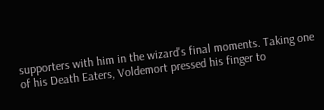supporters with him in the wizard's final moments. Taking one of his Death Eaters, Voldemort pressed his finger to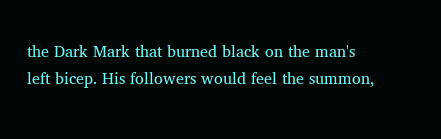the Dark Mark that burned black on the man's left bicep. His followers would feel the summon,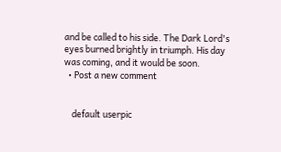and be called to his side. The Dark Lord's eyes burned brightly in triumph. His day was coming, and it would be soon.
  • Post a new comment


    default userpic